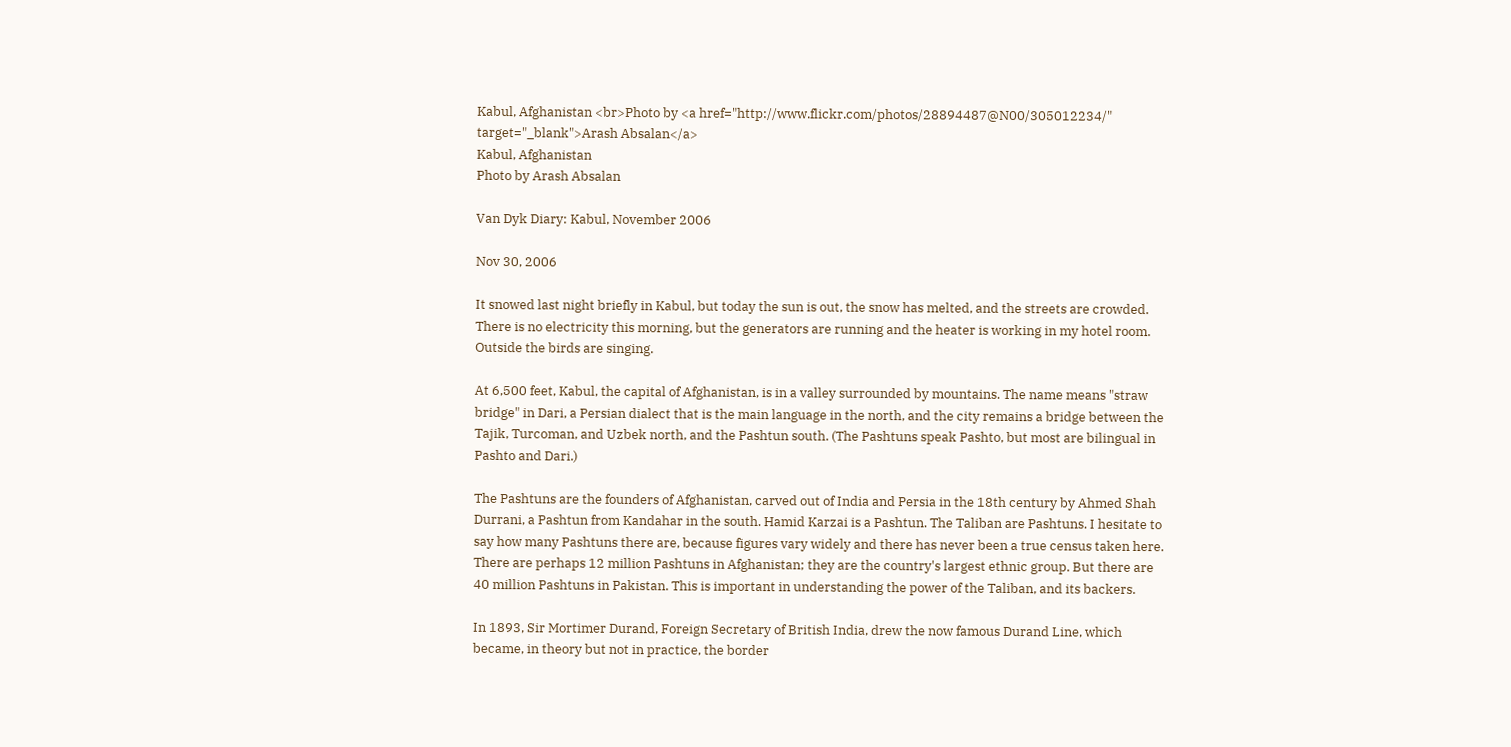Kabul, Afghanistan <br>Photo by <a href="http://www.flickr.com/photos/28894487@N00/305012234/" target="_blank">Arash Absalan</a>
Kabul, Afghanistan
Photo by Arash Absalan

Van Dyk Diary: Kabul, November 2006

Nov 30, 2006

It snowed last night briefly in Kabul, but today the sun is out, the snow has melted, and the streets are crowded. There is no electricity this morning, but the generators are running and the heater is working in my hotel room. Outside the birds are singing.

At 6,500 feet, Kabul, the capital of Afghanistan, is in a valley surrounded by mountains. The name means "straw bridge" in Dari, a Persian dialect that is the main language in the north, and the city remains a bridge between the Tajik, Turcoman, and Uzbek north, and the Pashtun south. (The Pashtuns speak Pashto, but most are bilingual in Pashto and Dari.)

The Pashtuns are the founders of Afghanistan, carved out of India and Persia in the 18th century by Ahmed Shah Durrani, a Pashtun from Kandahar in the south. Hamid Karzai is a Pashtun. The Taliban are Pashtuns. I hesitate to say how many Pashtuns there are, because figures vary widely and there has never been a true census taken here. There are perhaps 12 million Pashtuns in Afghanistan; they are the country's largest ethnic group. But there are 40 million Pashtuns in Pakistan. This is important in understanding the power of the Taliban, and its backers.

In 1893, Sir Mortimer Durand, Foreign Secretary of British India, drew the now famous Durand Line, which became, in theory but not in practice, the border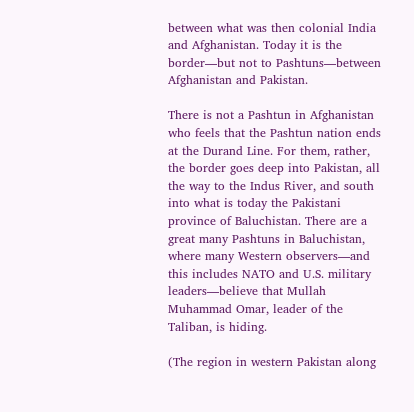between what was then colonial India and Afghanistan. Today it is the border—but not to Pashtuns—between Afghanistan and Pakistan.

There is not a Pashtun in Afghanistan who feels that the Pashtun nation ends at the Durand Line. For them, rather, the border goes deep into Pakistan, all the way to the Indus River, and south into what is today the Pakistani province of Baluchistan. There are a great many Pashtuns in Baluchistan, where many Western observers—and this includes NATO and U.S. military leaders—believe that Mullah Muhammad Omar, leader of the Taliban, is hiding.

(The region in western Pakistan along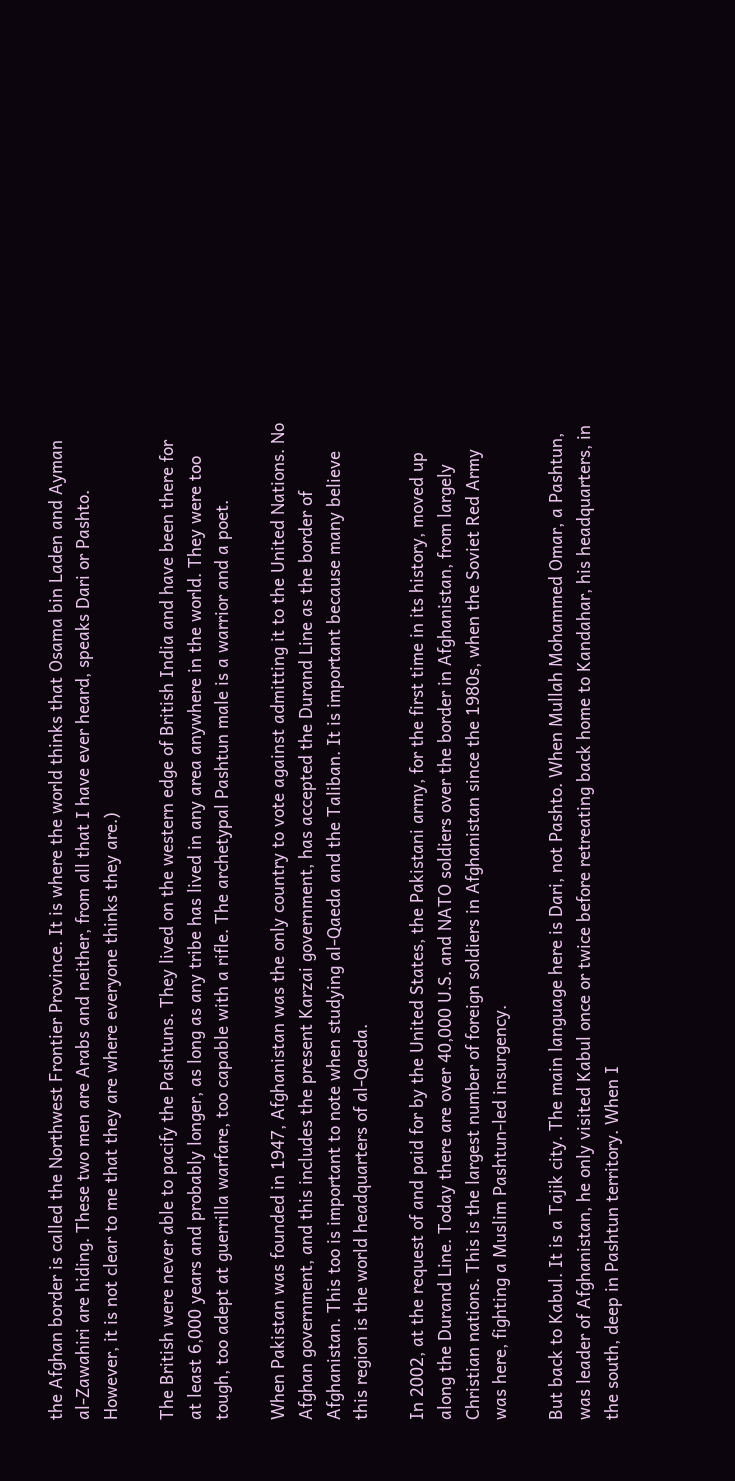the Afghan border is called the Northwest Frontier Province. It is where the world thinks that Osama bin Laden and Ayman al-Zawahiri are hiding. These two men are Arabs and neither, from all that I have ever heard, speaks Dari or Pashto. However, it is not clear to me that they are where everyone thinks they are.)

The British were never able to pacify the Pashtuns. They lived on the western edge of British India and have been there for at least 6,000 years and probably longer, as long as any tribe has lived in any area anywhere in the world. They were too tough, too adept at guerrilla warfare, too capable with a rifle. The archetypal Pashtun male is a warrior and a poet.

When Pakistan was founded in 1947, Afghanistan was the only country to vote against admitting it to the United Nations. No Afghan government, and this includes the present Karzai government, has accepted the Durand Line as the border of Afghanistan. This too is important to note when studying al-Qaeda and the Taliban. It is important because many believe this region is the world headquarters of al-Qaeda.

In 2002, at the request of and paid for by the United States, the Pakistani army, for the first time in its history, moved up along the Durand Line. Today there are over 40,000 U.S. and NATO soldiers over the border in Afghanistan, from largely Christian nations. This is the largest number of foreign soldiers in Afghanistan since the 1980s, when the Soviet Red Army was here, fighting a Muslim Pashtun-led insurgency.

But back to Kabul. It is a Tajik city. The main language here is Dari, not Pashto. When Mullah Mohammed Omar, a Pashtun, was leader of Afghanistan, he only visited Kabul once or twice before retreating back home to Kandahar, his headquarters, in the south, deep in Pashtun territory. When I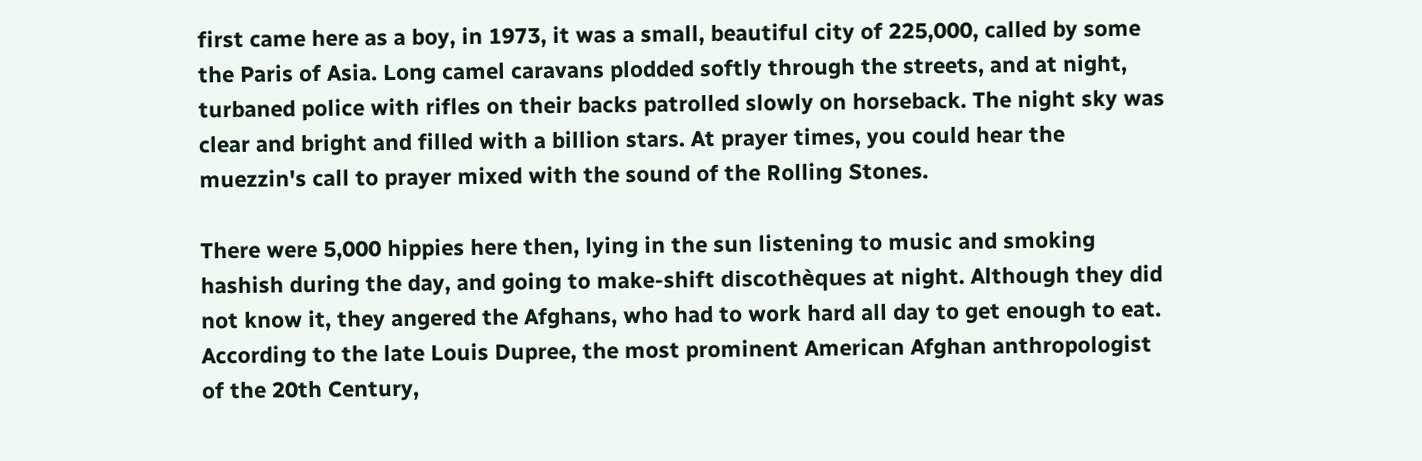first came here as a boy, in 1973, it was a small, beautiful city of 225,000, called by some the Paris of Asia. Long camel caravans plodded softly through the streets, and at night, turbaned police with rifles on their backs patrolled slowly on horseback. The night sky was clear and bright and filled with a billion stars. At prayer times, you could hear the muezzin's call to prayer mixed with the sound of the Rolling Stones.

There were 5,000 hippies here then, lying in the sun listening to music and smoking hashish during the day, and going to make-shift discothèques at night. Although they did not know it, they angered the Afghans, who had to work hard all day to get enough to eat. According to the late Louis Dupree, the most prominent American Afghan anthropologist of the 20th Century,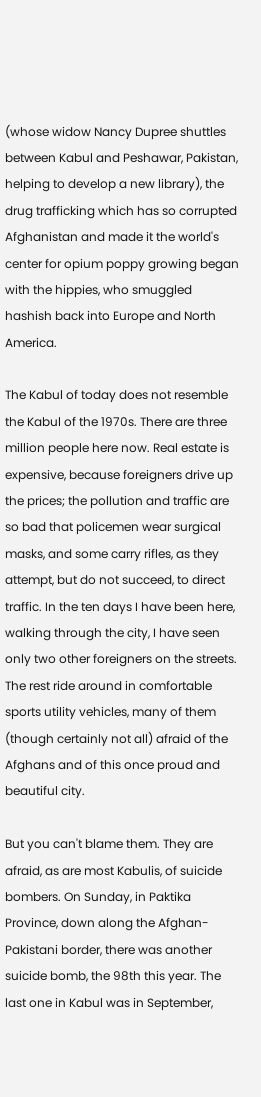(whose widow Nancy Dupree shuttles between Kabul and Peshawar, Pakistan, helping to develop a new library), the drug trafficking which has so corrupted Afghanistan and made it the world's center for opium poppy growing began with the hippies, who smuggled hashish back into Europe and North America.

The Kabul of today does not resemble the Kabul of the 1970s. There are three million people here now. Real estate is expensive, because foreigners drive up the prices; the pollution and traffic are so bad that policemen wear surgical masks, and some carry rifles, as they attempt, but do not succeed, to direct traffic. In the ten days I have been here, walking through the city, I have seen only two other foreigners on the streets. The rest ride around in comfortable sports utility vehicles, many of them (though certainly not all) afraid of the Afghans and of this once proud and beautiful city.

But you can't blame them. They are afraid, as are most Kabulis, of suicide bombers. On Sunday, in Paktika Province, down along the Afghan-Pakistani border, there was another suicide bomb, the 98th this year. The last one in Kabul was in September,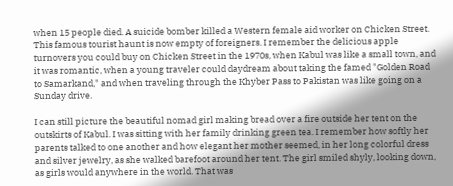when 15 people died. A suicide bomber killed a Western female aid worker on Chicken Street. This famous tourist haunt is now empty of foreigners. I remember the delicious apple turnovers you could buy on Chicken Street in the 1970s, when Kabul was like a small town, and it was romantic, when a young traveler could daydream about taking the famed "Golden Road to Samarkand," and when traveling through the Khyber Pass to Pakistan was like going on a Sunday drive.

I can still picture the beautiful nomad girl making bread over a fire outside her tent on the outskirts of Kabul. I was sitting with her family drinking green tea. I remember how softly her parents talked to one another and how elegant her mother seemed, in her long colorful dress and silver jewelry, as she walked barefoot around her tent. The girl smiled shyly, looking down, as girls would anywhere in the world. That was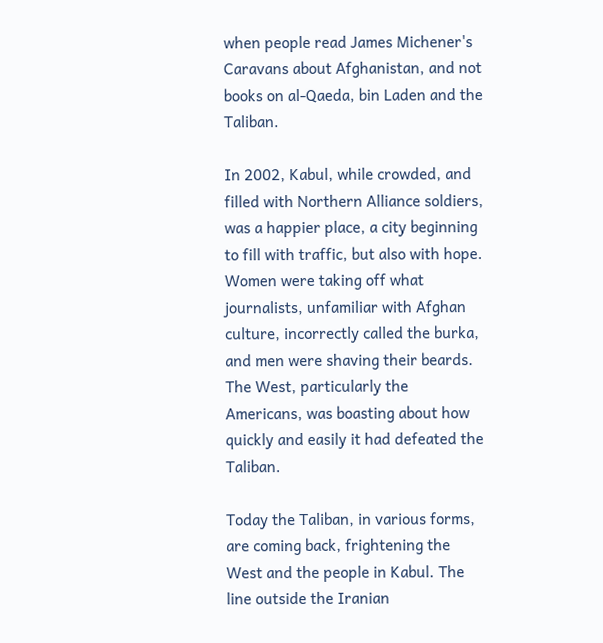when people read James Michener's Caravans about Afghanistan, and not books on al-Qaeda, bin Laden and the Taliban.

In 2002, Kabul, while crowded, and filled with Northern Alliance soldiers, was a happier place, a city beginning to fill with traffic, but also with hope. Women were taking off what journalists, unfamiliar with Afghan culture, incorrectly called the burka, and men were shaving their beards. The West, particularly the Americans, was boasting about how quickly and easily it had defeated the Taliban.

Today the Taliban, in various forms, are coming back, frightening the West and the people in Kabul. The line outside the Iranian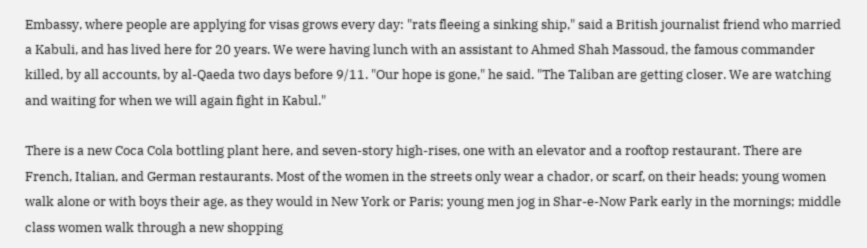Embassy, where people are applying for visas grows every day: "rats fleeing a sinking ship," said a British journalist friend who married a Kabuli, and has lived here for 20 years. We were having lunch with an assistant to Ahmed Shah Massoud, the famous commander killed, by all accounts, by al-Qaeda two days before 9/11. "Our hope is gone," he said. "The Taliban are getting closer. We are watching and waiting for when we will again fight in Kabul."

There is a new Coca Cola bottling plant here, and seven-story high-rises, one with an elevator and a rooftop restaurant. There are French, Italian, and German restaurants. Most of the women in the streets only wear a chador, or scarf, on their heads; young women walk alone or with boys their age, as they would in New York or Paris; young men jog in Shar-e-Now Park early in the mornings; middle class women walk through a new shopping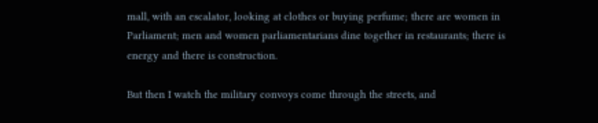mall, with an escalator, looking at clothes or buying perfume; there are women in Parliament; men and women parliamentarians dine together in restaurants; there is energy and there is construction.

But then I watch the military convoys come through the streets, and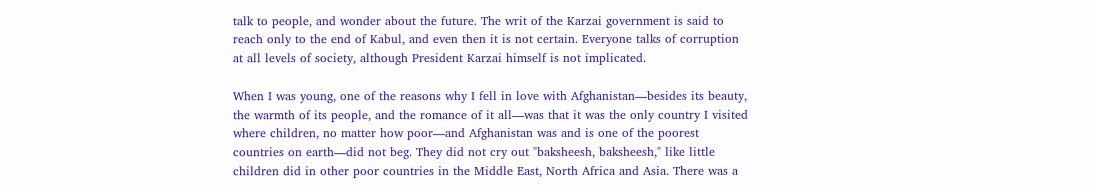talk to people, and wonder about the future. The writ of the Karzai government is said to reach only to the end of Kabul, and even then it is not certain. Everyone talks of corruption at all levels of society, although President Karzai himself is not implicated.

When I was young, one of the reasons why I fell in love with Afghanistan—besides its beauty, the warmth of its people, and the romance of it all—was that it was the only country I visited where children, no matter how poor—and Afghanistan was and is one of the poorest countries on earth—did not beg. They did not cry out "baksheesh, baksheesh," like little children did in other poor countries in the Middle East, North Africa and Asia. There was a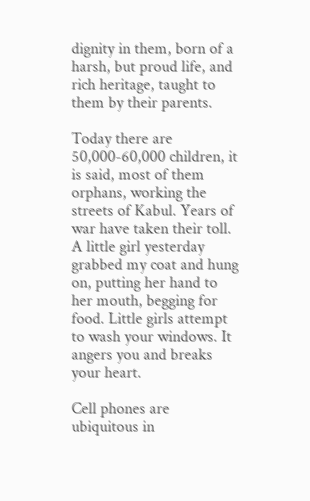dignity in them, born of a harsh, but proud life, and rich heritage, taught to them by their parents.

Today there are 50,000-60,000 children, it is said, most of them orphans, working the streets of Kabul. Years of war have taken their toll. A little girl yesterday grabbed my coat and hung on, putting her hand to her mouth, begging for food. Little girls attempt to wash your windows. It angers you and breaks your heart.

Cell phones are ubiquitous in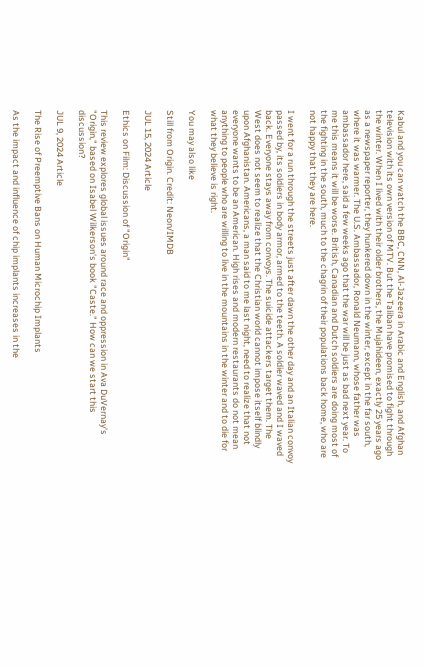Kabul and you can watch the BBC, CNN, Al-Jazeera in Arabic and English, and Afghan television with its own version of MTV. But the Taliban have promised to fight through the winter. When I lived with their older brothers, the Mujahideen, exactly 25 years ago as a newspaper reporter, they hunkered down in the winter, except in the far south, where it was warmer. The U.S. Ambassador, Ronald Neumann, whose father was ambassador here, said a few weeks ago that the war will be just as bad next year. To me this means it will be worse. British, Canadian and Dutch soldiers are doing most of the fighting in the south, much to the chagrin of their populations back home, who are not happy that they are here.

I went for a run through the streets just after dawn the other day and an Italian convoy passed by, its soldiers in body armor, armed to the teeth. A soldier waved and I waved back. Everyone stays away from convoys. The suicide attackers target them. The West does not seem to realize that the Christian world cannot impose itself blindly upon Afghanistan. Americans, a man said to me last night, need to realize that not everyone wants to be an American. High rises and modern restaurants do not mean anything to people who are willing to live in the mountains in the winter and to die for what they believe is right.

You may also like

Still from Origin. Credit: Neon/IMDB

JUL 15, 2024 Article

Ethics on Film: Discussion of "Origin"

This review explores global issues around race and oppression in Ava DuVernay's "Origin," based on Isabel Wilkerson's book "Caste." How can we start this discussion?

JUL 9, 2024 Article

The Rise of Preemptive Bans on Human Microchip Implants

As the impact and influence of chip implants increases in the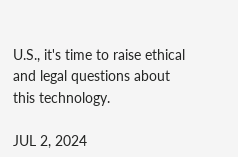U.S., it's time to raise ethical and legal questions about this technology.

JUL 2, 2024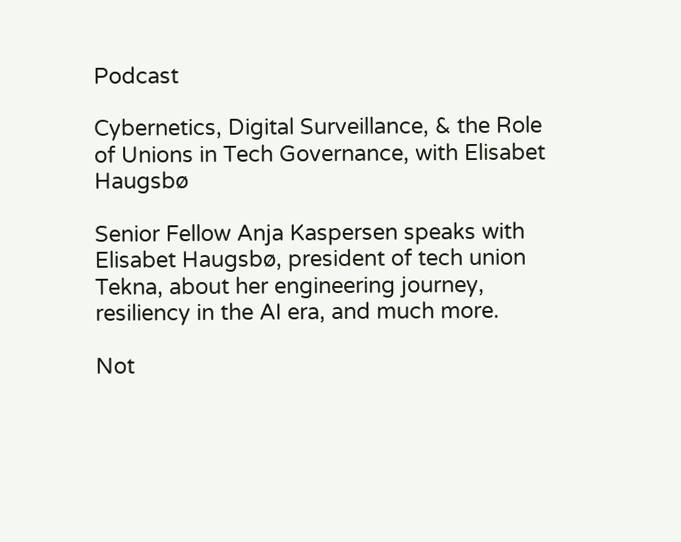Podcast

Cybernetics, Digital Surveillance, & the Role of Unions in Tech Governance, with Elisabet Haugsbø

Senior Fellow Anja Kaspersen speaks with Elisabet Haugsbø, president of tech union Tekna, about her engineering journey, resiliency in the AI era, and much more.

Not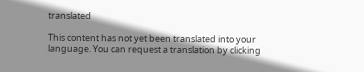translated

This content has not yet been translated into your language. You can request a translation by clicking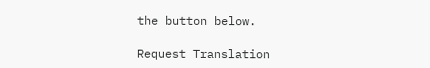the button below.

Request Translation